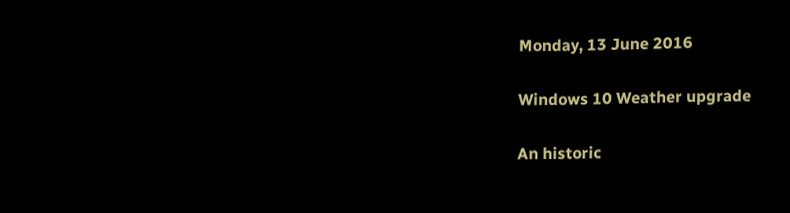Monday, 13 June 2016

Windows 10 Weather upgrade

An historic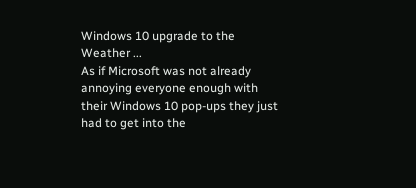Windows 10 upgrade to the Weather ...
As if Microsoft was not already annoying everyone enough with their Windows 10 pop-ups they just had to get into the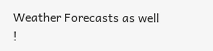Weather Forecasts as well !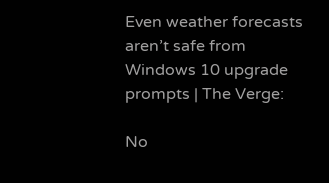Even weather forecasts aren’t safe from Windows 10 upgrade prompts | The Verge:

No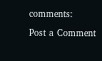comments:

Post a Comment